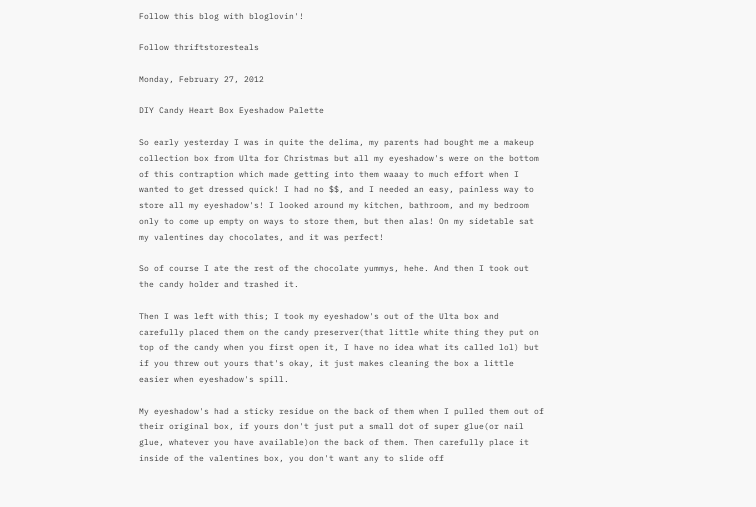Follow this blog with bloglovin'!

Follow thriftstoresteals

Monday, February 27, 2012

DIY Candy Heart Box Eyeshadow Palette

So early yesterday I was in quite the delima, my parents had bought me a makeup collection box from Ulta for Christmas but all my eyeshadow's were on the bottom of this contraption which made getting into them waaay to much effort when I wanted to get dressed quick! I had no $$, and I needed an easy, painless way to store all my eyeshadow's! I looked around my kitchen, bathroom, and my bedroom only to come up empty on ways to store them, but then alas! On my sidetable sat my valentines day chocolates, and it was perfect!

So of course I ate the rest of the chocolate yummys, hehe. And then I took out the candy holder and trashed it.

Then I was left with this; I took my eyeshadow's out of the Ulta box and carefully placed them on the candy preserver(that little white thing they put on top of the candy when you first open it, I have no idea what its called lol) but if you threw out yours that's okay, it just makes cleaning the box a little easier when eyeshadow's spill.

My eyeshadow's had a sticky residue on the back of them when I pulled them out of their original box, if yours don't just put a small dot of super glue(or nail glue, whatever you have available)on the back of them. Then carefully place it inside of the valentines box, you don't want any to slide off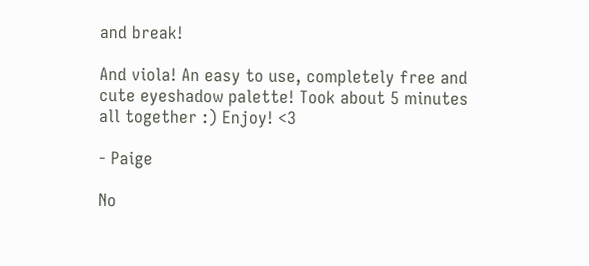and break!

And viola! An easy to use, completely free and cute eyeshadow palette! Took about 5 minutes all together :) Enjoy! <3

- Paige

No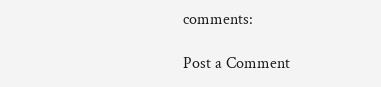comments:

Post a Comment